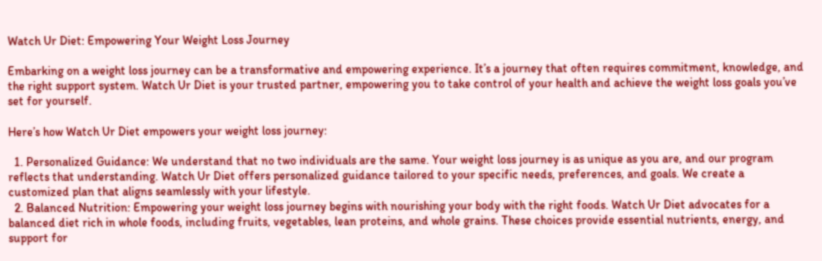Watch Ur Diet: Empowering Your Weight Loss Journey

Embarking on a weight loss journey can be a transformative and empowering experience. It’s a journey that often requires commitment, knowledge, and the right support system. Watch Ur Diet is your trusted partner, empowering you to take control of your health and achieve the weight loss goals you’ve set for yourself.

Here’s how Watch Ur Diet empowers your weight loss journey:

  1. Personalized Guidance: We understand that no two individuals are the same. Your weight loss journey is as unique as you are, and our program reflects that understanding. Watch Ur Diet offers personalized guidance tailored to your specific needs, preferences, and goals. We create a customized plan that aligns seamlessly with your lifestyle.
  2. Balanced Nutrition: Empowering your weight loss journey begins with nourishing your body with the right foods. Watch Ur Diet advocates for a balanced diet rich in whole foods, including fruits, vegetables, lean proteins, and whole grains. These choices provide essential nutrients, energy, and support for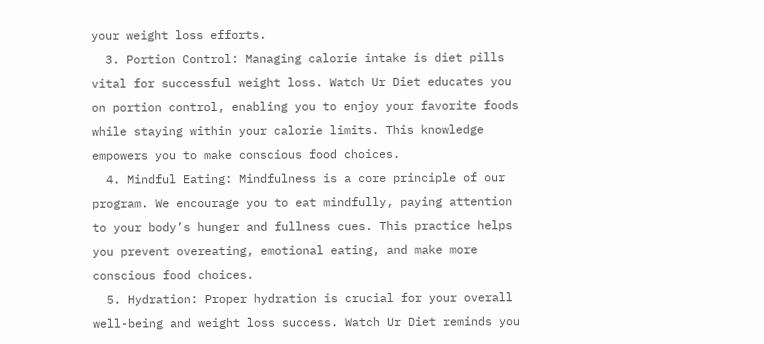your weight loss efforts.
  3. Portion Control: Managing calorie intake is diet pills vital for successful weight loss. Watch Ur Diet educates you on portion control, enabling you to enjoy your favorite foods while staying within your calorie limits. This knowledge empowers you to make conscious food choices.
  4. Mindful Eating: Mindfulness is a core principle of our program. We encourage you to eat mindfully, paying attention to your body’s hunger and fullness cues. This practice helps you prevent overeating, emotional eating, and make more conscious food choices.
  5. Hydration: Proper hydration is crucial for your overall well-being and weight loss success. Watch Ur Diet reminds you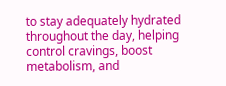to stay adequately hydrated throughout the day, helping control cravings, boost metabolism, and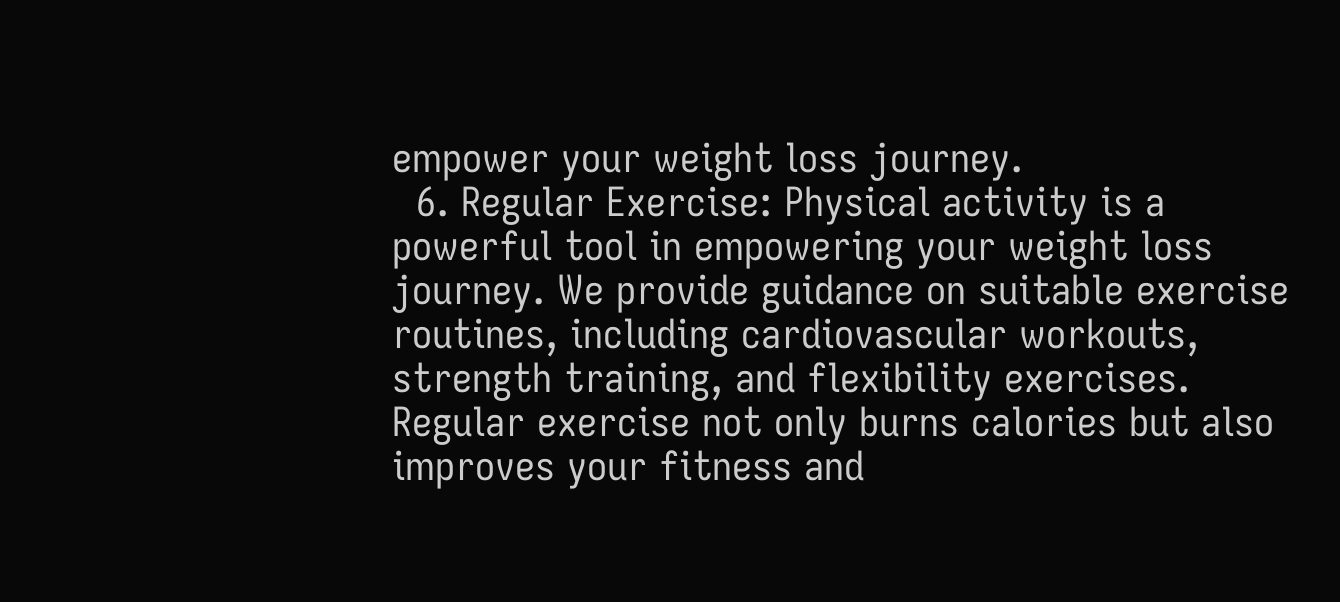empower your weight loss journey.
  6. Regular Exercise: Physical activity is a powerful tool in empowering your weight loss journey. We provide guidance on suitable exercise routines, including cardiovascular workouts, strength training, and flexibility exercises. Regular exercise not only burns calories but also improves your fitness and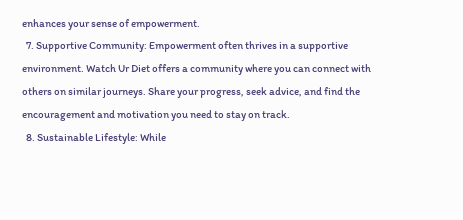enhances your sense of empowerment.
  7. Supportive Community: Empowerment often thrives in a supportive environment. Watch Ur Diet offers a community where you can connect with others on similar journeys. Share your progress, seek advice, and find the encouragement and motivation you need to stay on track.
  8. Sustainable Lifestyle: While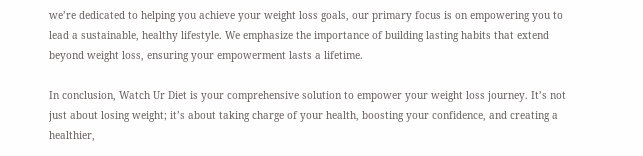we’re dedicated to helping you achieve your weight loss goals, our primary focus is on empowering you to lead a sustainable, healthy lifestyle. We emphasize the importance of building lasting habits that extend beyond weight loss, ensuring your empowerment lasts a lifetime.

In conclusion, Watch Ur Diet is your comprehensive solution to empower your weight loss journey. It’s not just about losing weight; it’s about taking charge of your health, boosting your confidence, and creating a healthier,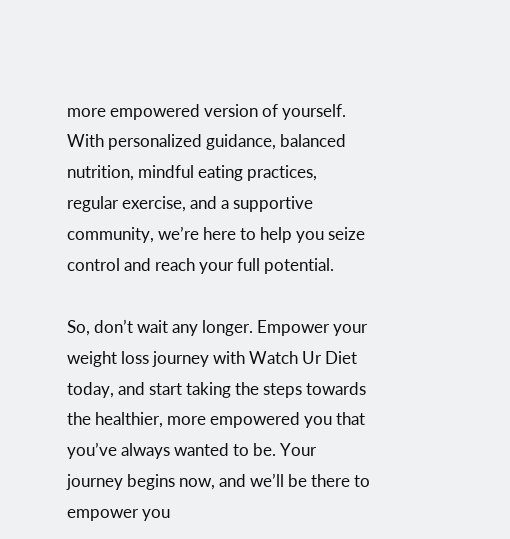more empowered version of yourself. With personalized guidance, balanced nutrition, mindful eating practices, regular exercise, and a supportive community, we’re here to help you seize control and reach your full potential.

So, don’t wait any longer. Empower your weight loss journey with Watch Ur Diet today, and start taking the steps towards the healthier, more empowered you that you’ve always wanted to be. Your journey begins now, and we’ll be there to empower you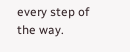every step of the way.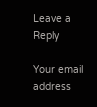Leave a Reply

Your email address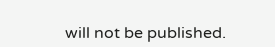will not be published.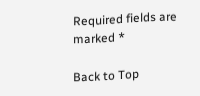Required fields are marked *

Back to Top